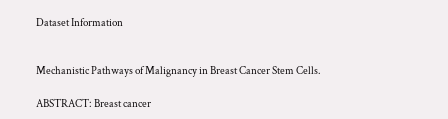Dataset Information


Mechanistic Pathways of Malignancy in Breast Cancer Stem Cells.

ABSTRACT: Breast cancer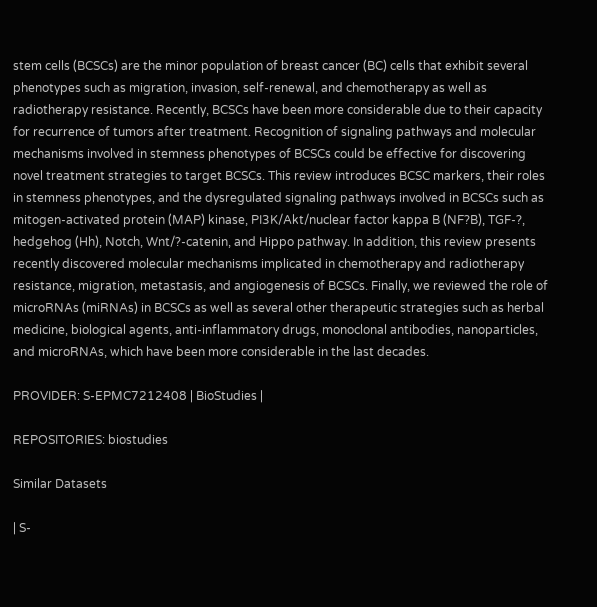stem cells (BCSCs) are the minor population of breast cancer (BC) cells that exhibit several phenotypes such as migration, invasion, self-renewal, and chemotherapy as well as radiotherapy resistance. Recently, BCSCs have been more considerable due to their capacity for recurrence of tumors after treatment. Recognition of signaling pathways and molecular mechanisms involved in stemness phenotypes of BCSCs could be effective for discovering novel treatment strategies to target BCSCs. This review introduces BCSC markers, their roles in stemness phenotypes, and the dysregulated signaling pathways involved in BCSCs such as mitogen-activated protein (MAP) kinase, PI3K/Akt/nuclear factor kappa B (NF?B), TGF-?, hedgehog (Hh), Notch, Wnt/?-catenin, and Hippo pathway. In addition, this review presents recently discovered molecular mechanisms implicated in chemotherapy and radiotherapy resistance, migration, metastasis, and angiogenesis of BCSCs. Finally, we reviewed the role of microRNAs (miRNAs) in BCSCs as well as several other therapeutic strategies such as herbal medicine, biological agents, anti-inflammatory drugs, monoclonal antibodies, nanoparticles, and microRNAs, which have been more considerable in the last decades.

PROVIDER: S-EPMC7212408 | BioStudies |

REPOSITORIES: biostudies

Similar Datasets

| S-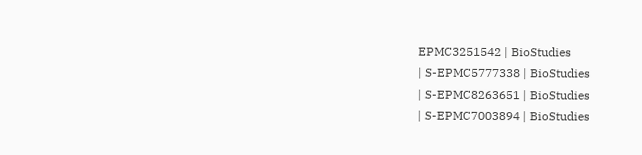EPMC3251542 | BioStudies
| S-EPMC5777338 | BioStudies
| S-EPMC8263651 | BioStudies
| S-EPMC7003894 | BioStudies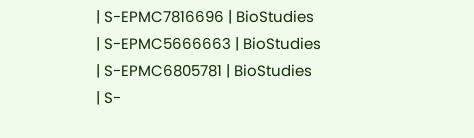| S-EPMC7816696 | BioStudies
| S-EPMC5666663 | BioStudies
| S-EPMC6805781 | BioStudies
| S-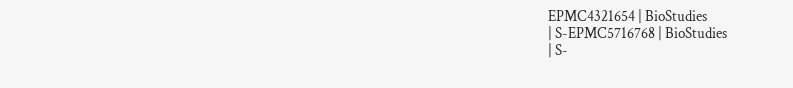EPMC4321654 | BioStudies
| S-EPMC5716768 | BioStudies
| S-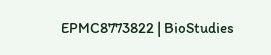EPMC8773822 | BioStudies